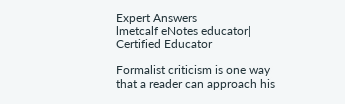Expert Answers
lmetcalf eNotes educator| Certified Educator

Formalist criticism is one way that a reader can approach his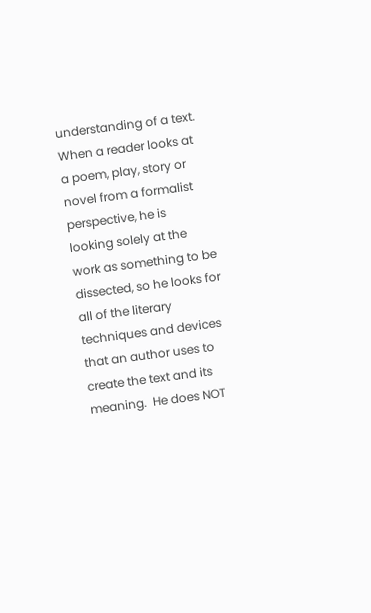understanding of a text.  When a reader looks at a poem, play, story or novel from a formalist perspective, he is looking solely at the work as something to be dissected, so he looks for all of the literary techniques and devices that an author uses to create the text and its meaning.  He does NOT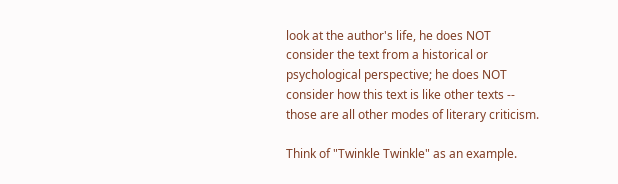look at the author's life, he does NOT consider the text from a historical or psychological perspective; he does NOT consider how this text is like other texts -- those are all other modes of literary criticism.

Think of "Twinkle Twinkle" as an example.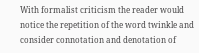With formalist criticism the reader would notice the repetition of the word twinkle and consider connotation and denotation of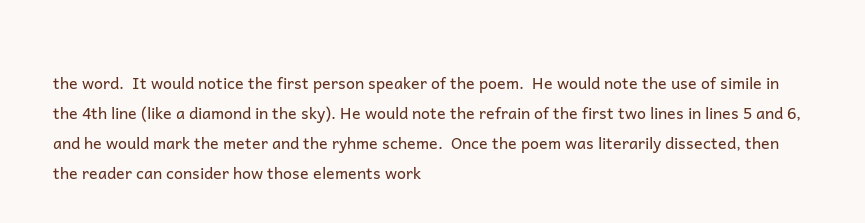the word.  It would notice the first person speaker of the poem.  He would note the use of simile in the 4th line (like a diamond in the sky). He would note the refrain of the first two lines in lines 5 and 6, and he would mark the meter and the ryhme scheme.  Once the poem was literarily dissected, then the reader can consider how those elements work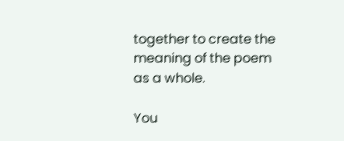together to create the meaning of the poem as a whole.

You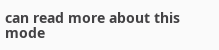can read more about this mode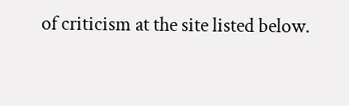of criticism at the site listed below.